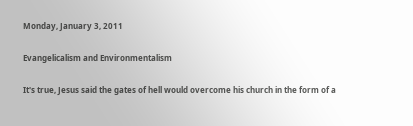Monday, January 3, 2011

Evangelicalism and Environmentalism

It's true, Jesus said the gates of hell would overcome his church in the form of a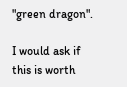"green dragon".

I would ask if this is worth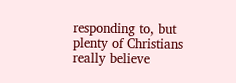responding to, but plenty of Christians really believe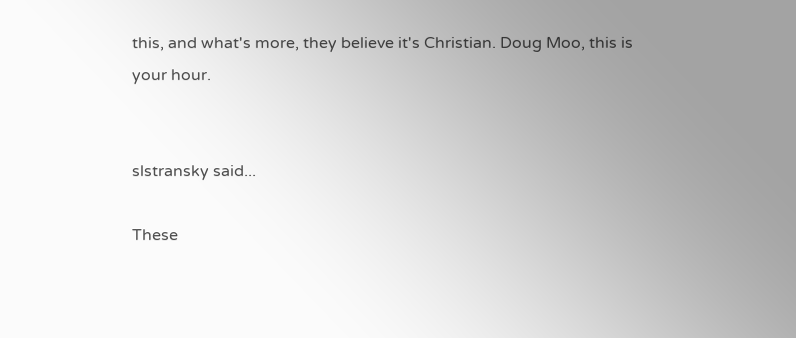this, and what's more, they believe it's Christian. Doug Moo, this is your hour.


slstransky said...

These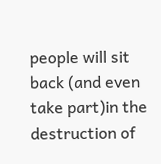people will sit back (and even take part)in the destruction of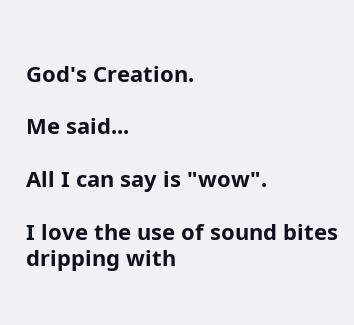God's Creation.

Me said...

All I can say is "wow".

I love the use of sound bites dripping with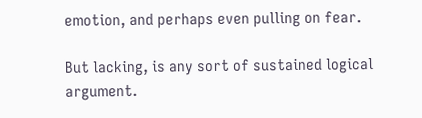emotion, and perhaps even pulling on fear.

But lacking, is any sort of sustained logical argument.